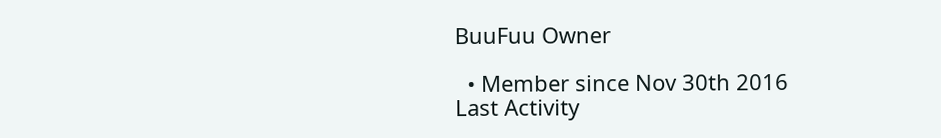BuuFuu Owner

  • Member since Nov 30th 2016
Last Activity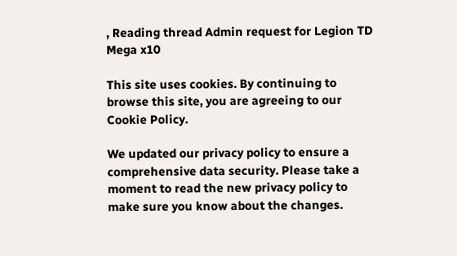, Reading thread Admin request for Legion TD Mega x10

This site uses cookies. By continuing to browse this site, you are agreeing to our Cookie Policy.

We updated our privacy policy to ensure a comprehensive data security. Please take a moment to read the new privacy policy to make sure you know about the changes.